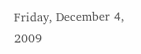Friday, December 4, 2009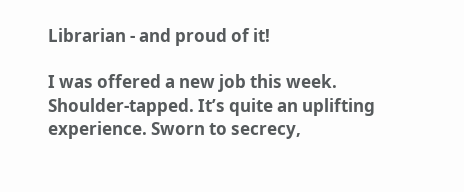Librarian - and proud of it!

I was offered a new job this week. Shoulder-tapped. It’s quite an uplifting experience. Sworn to secrecy,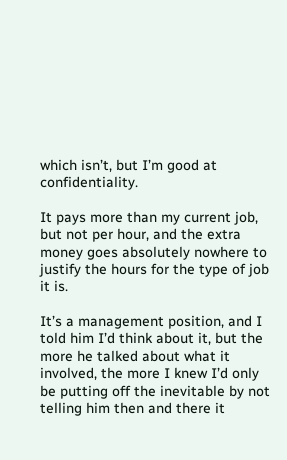which isn’t, but I’m good at confidentiality.

It pays more than my current job, but not per hour, and the extra money goes absolutely nowhere to justify the hours for the type of job it is.

It’s a management position, and I told him I’d think about it, but the more he talked about what it involved, the more I knew I’d only be putting off the inevitable by not telling him then and there it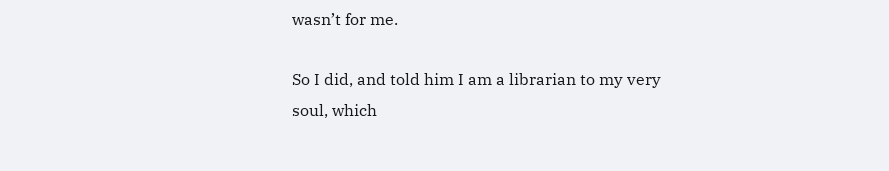wasn’t for me.

So I did, and told him I am a librarian to my very soul, which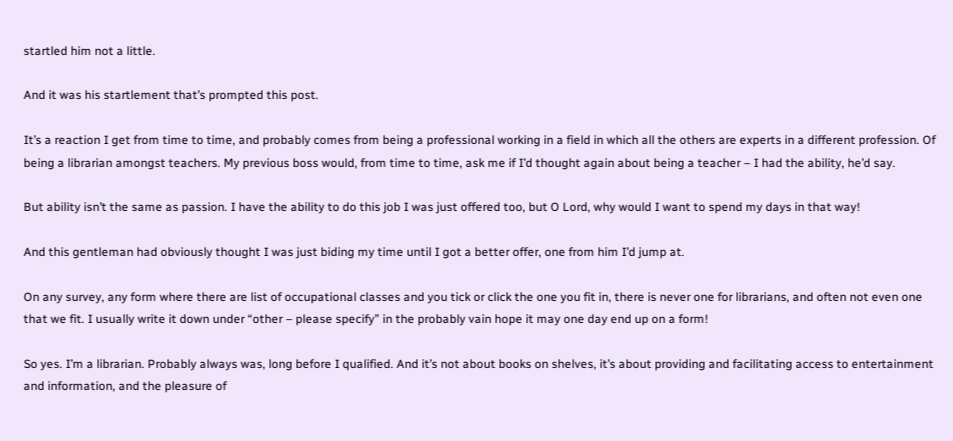startled him not a little.

And it was his startlement that’s prompted this post.

It’s a reaction I get from time to time, and probably comes from being a professional working in a field in which all the others are experts in a different profession. Of being a librarian amongst teachers. My previous boss would, from time to time, ask me if I’d thought again about being a teacher – I had the ability, he’d say.

But ability isn’t the same as passion. I have the ability to do this job I was just offered too, but O Lord, why would I want to spend my days in that way!

And this gentleman had obviously thought I was just biding my time until I got a better offer, one from him I’d jump at.

On any survey, any form where there are list of occupational classes and you tick or click the one you fit in, there is never one for librarians, and often not even one that we fit. I usually write it down under “other – please specify” in the probably vain hope it may one day end up on a form!

So yes. I’m a librarian. Probably always was, long before I qualified. And it’s not about books on shelves, it’s about providing and facilitating access to entertainment and information, and the pleasure of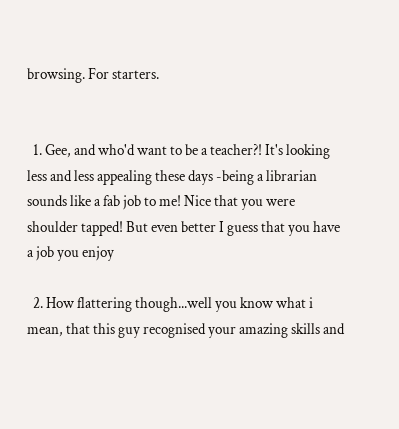browsing. For starters.


  1. Gee, and who'd want to be a teacher?! It's looking less and less appealing these days -being a librarian sounds like a fab job to me! Nice that you were shoulder tapped! But even better I guess that you have a job you enjoy

  2. How flattering though...well you know what i mean, that this guy recognised your amazing skills and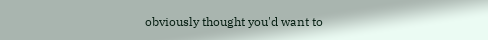obviously thought you'd want to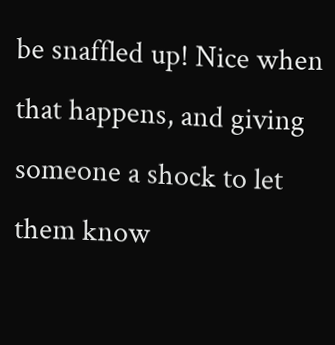be snaffled up! Nice when that happens, and giving someone a shock to let them know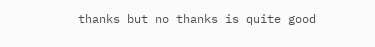thanks but no thanks is quite good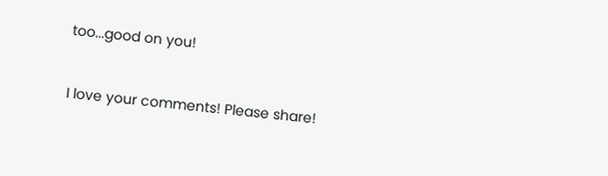too...good on you!


I love your comments! Please share!